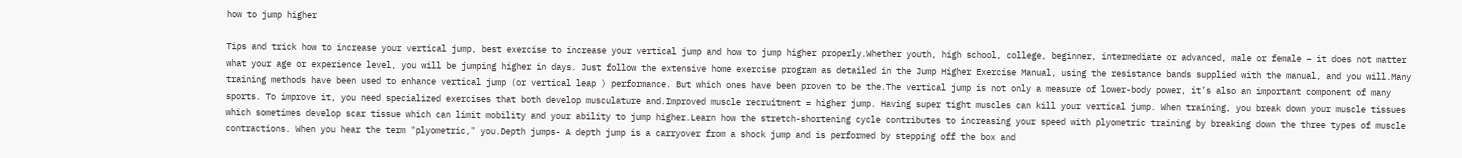how to jump higher

Tips and trick how to increase your vertical jump, best exercise to increase your vertical jump and how to jump higher properly.Whether youth, high school, college, beginner, intermediate or advanced, male or female – it does not matter what your age or experience level, you will be jumping higher in days. Just follow the extensive home exercise program as detailed in the Jump Higher Exercise Manual, using the resistance bands supplied with the manual, and you will.Many training methods have been used to enhance vertical jump (or vertical leap ) performance. But which ones have been proven to be the.The vertical jump is not only a measure of lower-body power, it’s also an important component of many sports. To improve it, you need specialized exercises that both develop musculature and.Improved muscle recruitment = higher jump. Having super tight muscles can kill your vertical jump. When training, you break down your muscle tissues which sometimes develop scar tissue which can limit mobility and your ability to jump higher.Learn how the stretch-shortening cycle contributes to increasing your speed with plyometric training by breaking down the three types of muscle contractions. When you hear the term "plyometric," you.Depth jumps- A depth jump is a carryover from a shock jump and is performed by stepping off the box and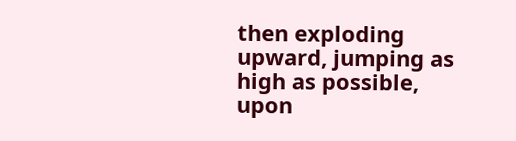then exploding upward, jumping as high as possible, upon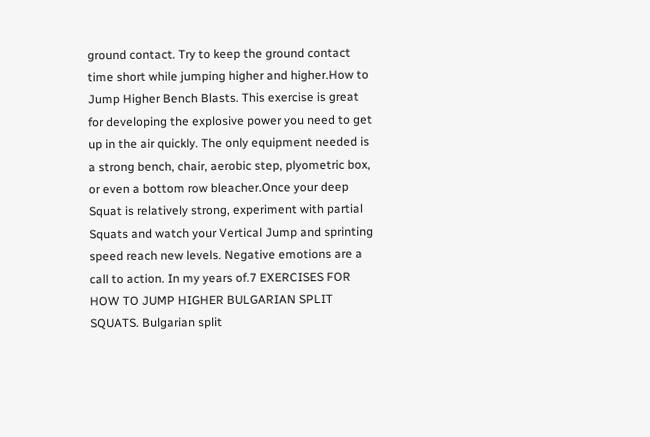ground contact. Try to keep the ground contact time short while jumping higher and higher.How to Jump Higher Bench Blasts. This exercise is great for developing the explosive power you need to get up in the air quickly. The only equipment needed is a strong bench, chair, aerobic step, plyometric box, or even a bottom row bleacher.Once your deep Squat is relatively strong, experiment with partial Squats and watch your Vertical Jump and sprinting speed reach new levels. Negative emotions are a call to action. In my years of.7 EXERCISES FOR HOW TO JUMP HIGHER BULGARIAN SPLIT SQUATS. Bulgarian split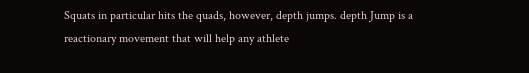Squats in particular hits the quads, however, depth jumps. depth Jump is a reactionary movement that will help any athlete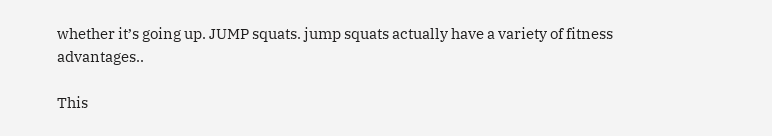whether it’s going up. JUMP squats. jump squats actually have a variety of fitness advantages..

This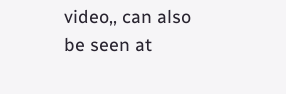video,, can also be seen at